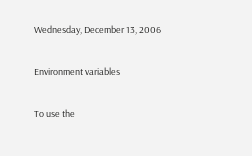Wednesday, December 13, 2006

Environment variables

To use the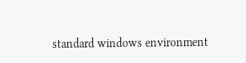standard windows environment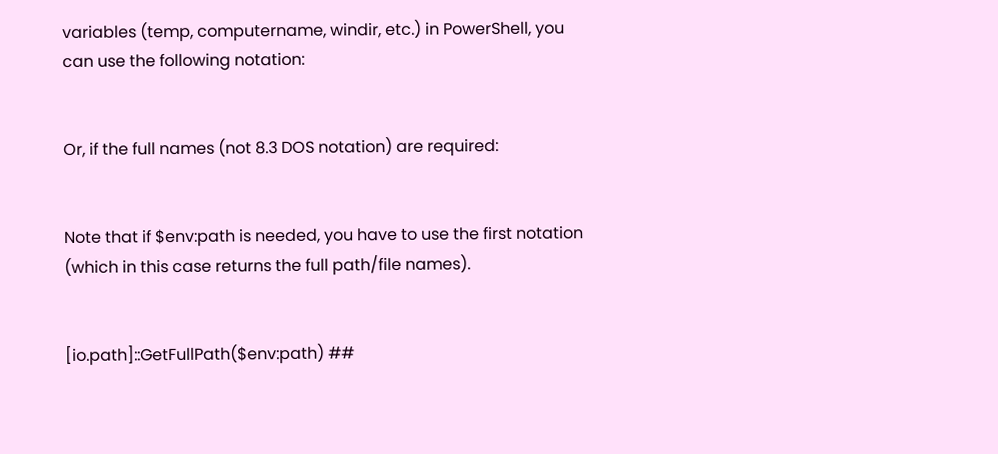variables (temp, computername, windir, etc.) in PowerShell, you can use the following notation:


Or, if the full names (not 8.3 DOS notation) are required:


Note that if $env:path is needed, you have to use the first notation (which in this case returns the full path/file names).


[io.path]::GetFullPath($env:path) ##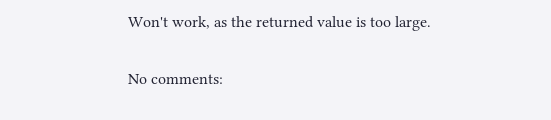Won't work, as the returned value is too large.

No comments: